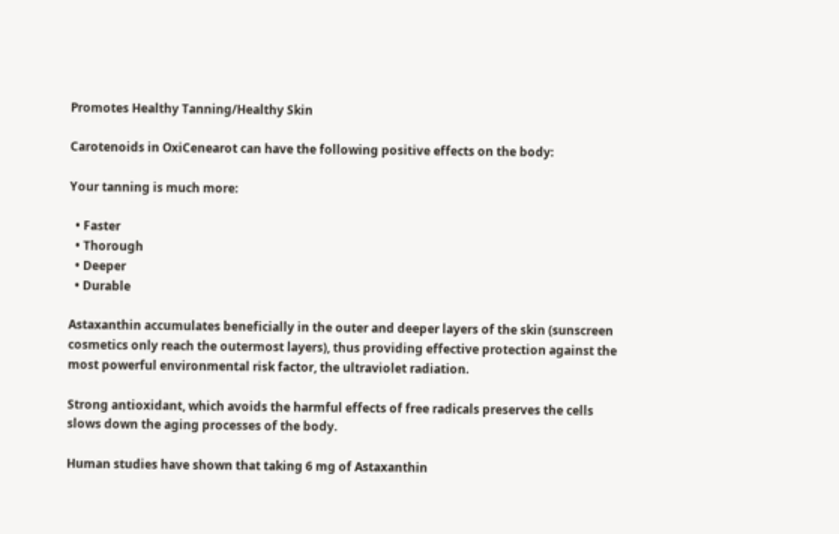Promotes Healthy Tanning/Healthy Skin

Carotenoids in OxiCenearot can have the following positive effects on the body:

Your tanning is much more:

  • Faster
  • Thorough
  • Deeper
  • Durable

Astaxanthin accumulates beneficially in the outer and deeper layers of the skin (sunscreen cosmetics only reach the outermost layers), thus providing effective protection against the most powerful environmental risk factor, the ultraviolet radiation.

Strong antioxidant, which avoids the harmful effects of free radicals preserves the cells slows down the aging processes of the body.

Human studies have shown that taking 6 mg of Astaxanthin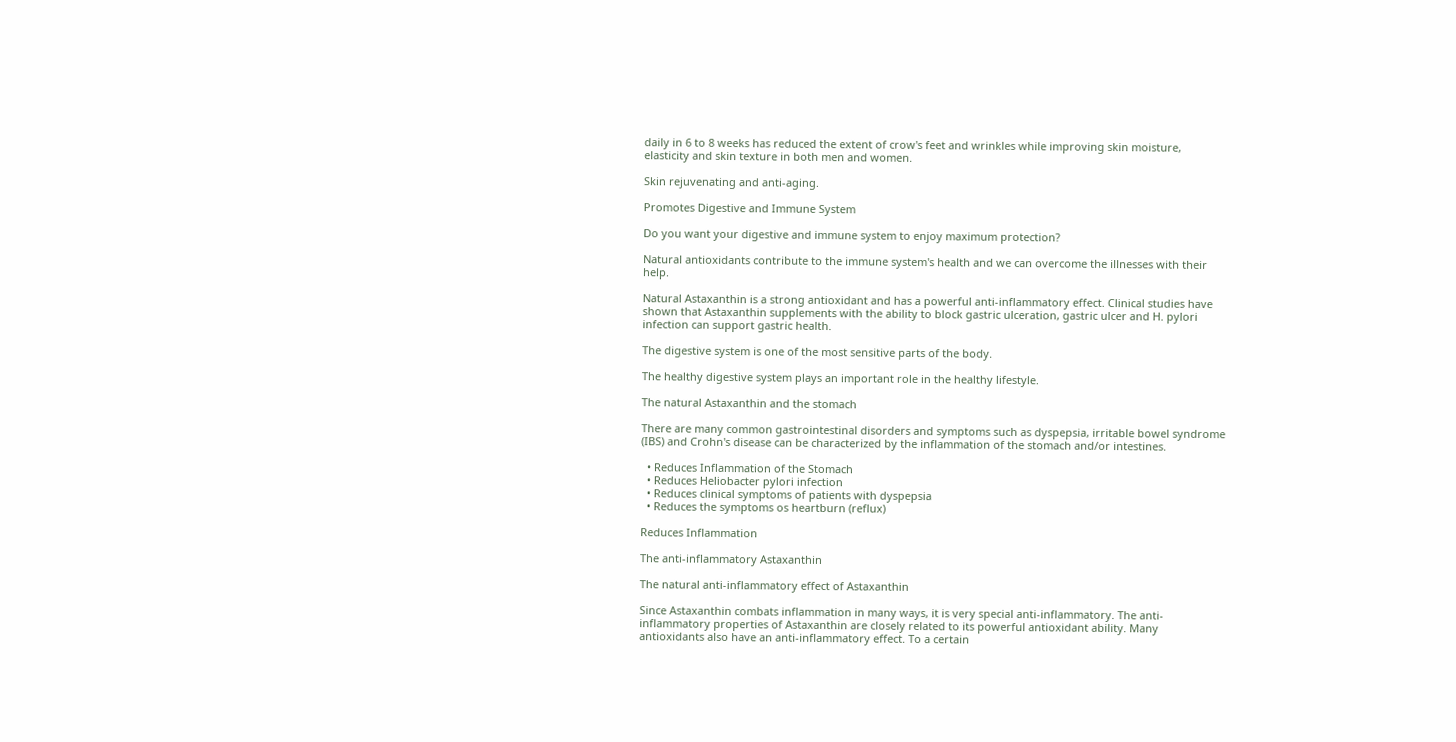daily in 6 to 8 weeks has reduced the extent of crow's feet and wrinkles while improving skin moisture, elasticity and skin texture in both men and women.

Skin rejuvenating and anti-aging.

Promotes Digestive and Immune System

Do you want your digestive and immune system to enjoy maximum protection?

Natural antioxidants contribute to the immune system's health and we can overcome the illnesses with their help.

Natural Astaxanthin is a strong antioxidant and has a powerful anti-inflammatory effect. Clinical studies have shown that Astaxanthin supplements with the ability to block gastric ulceration, gastric ulcer and H. pylori infection can support gastric health.

The digestive system is one of the most sensitive parts of the body.

The healthy digestive system plays an important role in the healthy lifestyle.

The natural Astaxanthin and the stomach

There are many common gastrointestinal disorders and symptoms such as dyspepsia, irritable bowel syndrome (IBS) and Crohn's disease can be characterized by the inflammation of the stomach and/or intestines.

  • Reduces Inflammation of the Stomach
  • Reduces Heliobacter pylori infection
  • Reduces clinical symptoms of patients with dyspepsia
  • Reduces the symptoms os heartburn (reflux)

Reduces Inflammation

The anti-inflammatory Astaxanthin

The natural anti-inflammatory effect of Astaxanthin

Since Astaxanthin combats inflammation in many ways, it is very special anti-inflammatory. The anti-inflammatory properties of Astaxanthin are closely related to its powerful antioxidant ability. Many antioxidants also have an anti-inflammatory effect. To a certain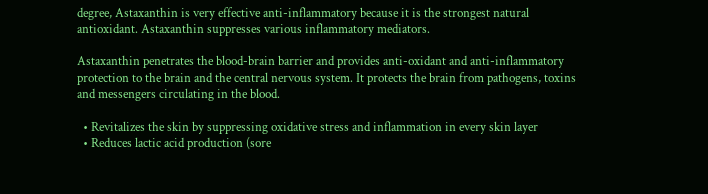degree, Astaxanthin is very effective anti-inflammatory because it is the strongest natural antioxidant. Astaxanthin suppresses various inflammatory mediators.

Astaxanthin penetrates the blood-brain barrier and provides anti-oxidant and anti-inflammatory protection to the brain and the central nervous system. It protects the brain from pathogens, toxins and messengers circulating in the blood.

  • Revitalizes the skin by suppressing oxidative stress and inflammation in every skin layer
  • Reduces lactic acid production (sore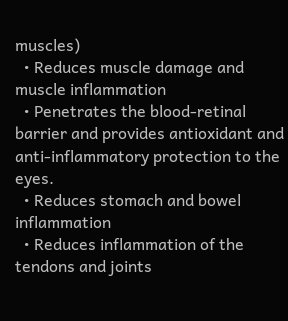muscles)
  • Reduces muscle damage and muscle inflammation
  • Penetrates the blood-retinal barrier and provides antioxidant and anti-inflammatory protection to the eyes.
  • Reduces stomach and bowel inflammation
  • Reduces inflammation of the tendons and joints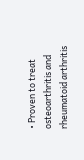• Proven to treat osteoarthritis and rheumatoid arthritis